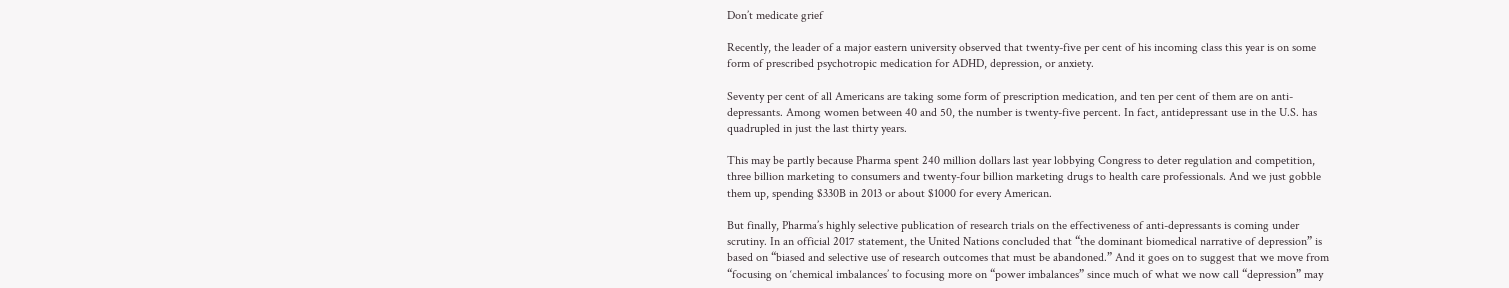Don’t medicate grief

Recently, the leader of a major eastern university observed that twenty-five per cent of his incoming class this year is on some form of prescribed psychotropic medication for ADHD, depression, or anxiety.

Seventy per cent of all Americans are taking some form of prescription medication, and ten per cent of them are on anti-depressants. Among women between 40 and 50, the number is twenty-five percent. In fact, antidepressant use in the U.S. has quadrupled in just the last thirty years.

This may be partly because Pharma spent 240 million dollars last year lobbying Congress to deter regulation and competition, three billion marketing to consumers and twenty-four billion marketing drugs to health care professionals. And we just gobble them up, spending $330B in 2013 or about $1000 for every American.

But finally, Pharma’s highly selective publication of research trials on the effectiveness of anti-depressants is coming under scrutiny. In an official 2017 statement, the United Nations concluded that “the dominant biomedical narrative of depression” is based on “biased and selective use of research outcomes that must be abandoned.” And it goes on to suggest that we move from “focusing on ‘chemical imbalances’ to focusing more on “power imbalances” since much of what we now call “depression” may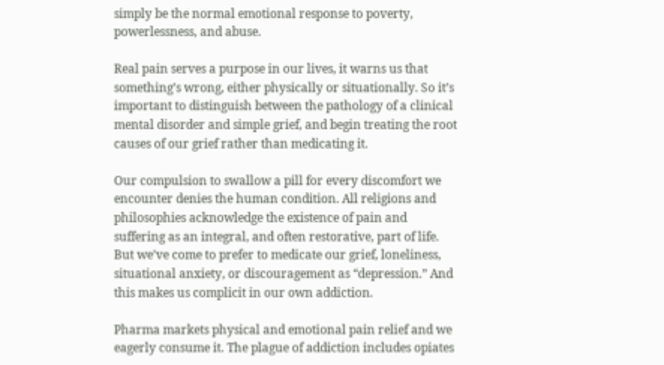simply be the normal emotional response to poverty, powerlessness, and abuse.

Real pain serves a purpose in our lives, it warns us that something’s wrong, either physically or situationally. So it’s important to distinguish between the pathology of a clinical mental disorder and simple grief, and begin treating the root causes of our grief rather than medicating it.

Our compulsion to swallow a pill for every discomfort we encounter denies the human condition. All religions and philosophies acknowledge the existence of pain and suffering as an integral, and often restorative, part of life. But we’ve come to prefer to medicate our grief, loneliness, situational anxiety, or discouragement as “depression.” And this makes us complicit in our own addiction.

Pharma markets physical and emotional pain relief and we eagerly consume it. The plague of addiction includes opiates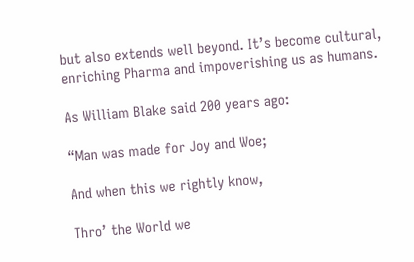but also extends well beyond. It’s become cultural, enriching Pharma and impoverishing us as humans.

As William Blake said 200 years ago:

“Man was made for Joy and Woe;

And when this we rightly know,

Thro’ the World we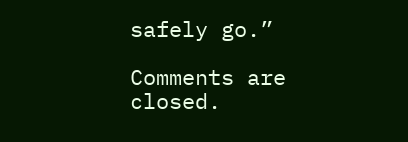safely go.”

Comments are closed.